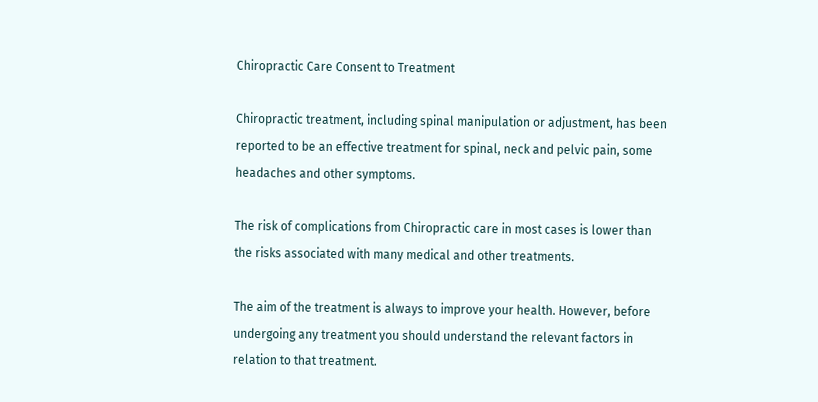Chiropractic Care Consent to Treatment

Chiropractic treatment, including spinal manipulation or adjustment, has been reported to be an effective treatment for spinal, neck and pelvic pain, some headaches and other symptoms.

The risk of complications from Chiropractic care in most cases is lower than the risks associated with many medical and other treatments.

The aim of the treatment is always to improve your health. However, before undergoing any treatment you should understand the relevant factors in relation to that treatment.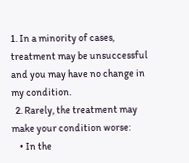1. In a minority of cases, treatment may be unsuccessful and you may have no change in my condition.
  2. Rarely, the treatment may make your condition worse:
    • In the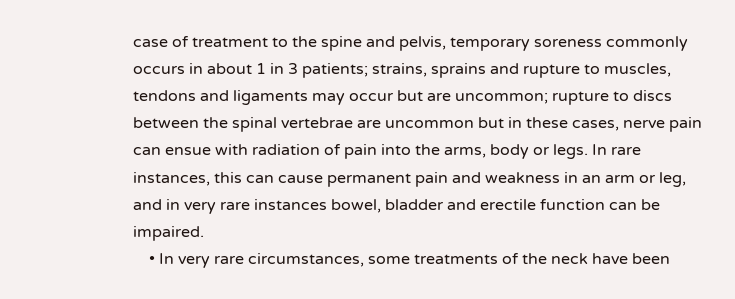case of treatment to the spine and pelvis, temporary soreness commonly occurs in about 1 in 3 patients; strains, sprains and rupture to muscles, tendons and ligaments may occur but are uncommon; rupture to discs between the spinal vertebrae are uncommon but in these cases, nerve pain can ensue with radiation of pain into the arms, body or legs. In rare instances, this can cause permanent pain and weakness in an arm or leg, and in very rare instances bowel, bladder and erectile function can be impaired.
    • In very rare circumstances, some treatments of the neck have been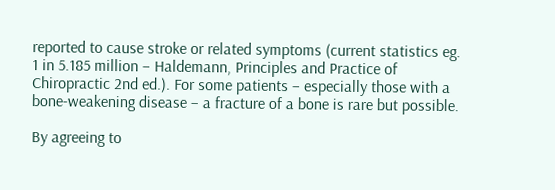reported to cause stroke or related symptoms (current statistics eg. 1 in 5.185 million – Haldemann, Principles and Practice of Chiropractic 2nd ed.). For some patients – especially those with a bone-weakening disease – a fracture of a bone is rare but possible.

By agreeing to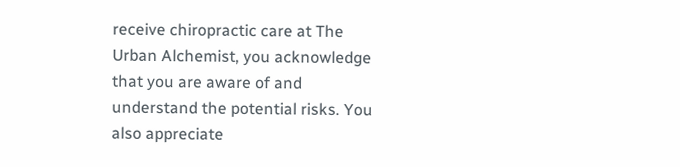receive chiropractic care at The Urban Alchemist, you acknowledge that you are aware of and understand the potential risks. You also appreciate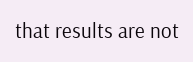that results are not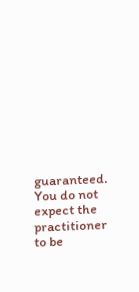guaranteed. You do not expect the practitioner to be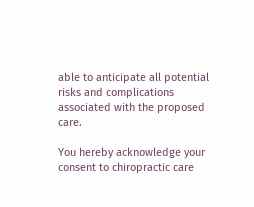able to anticipate all potential risks and complications associated with the proposed care.

You hereby acknowledge your consent to chiropractic care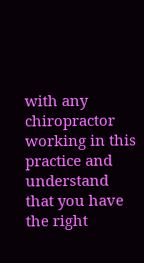with any chiropractor working in this practice and understand that you have the right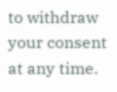to withdraw your consent at any time.